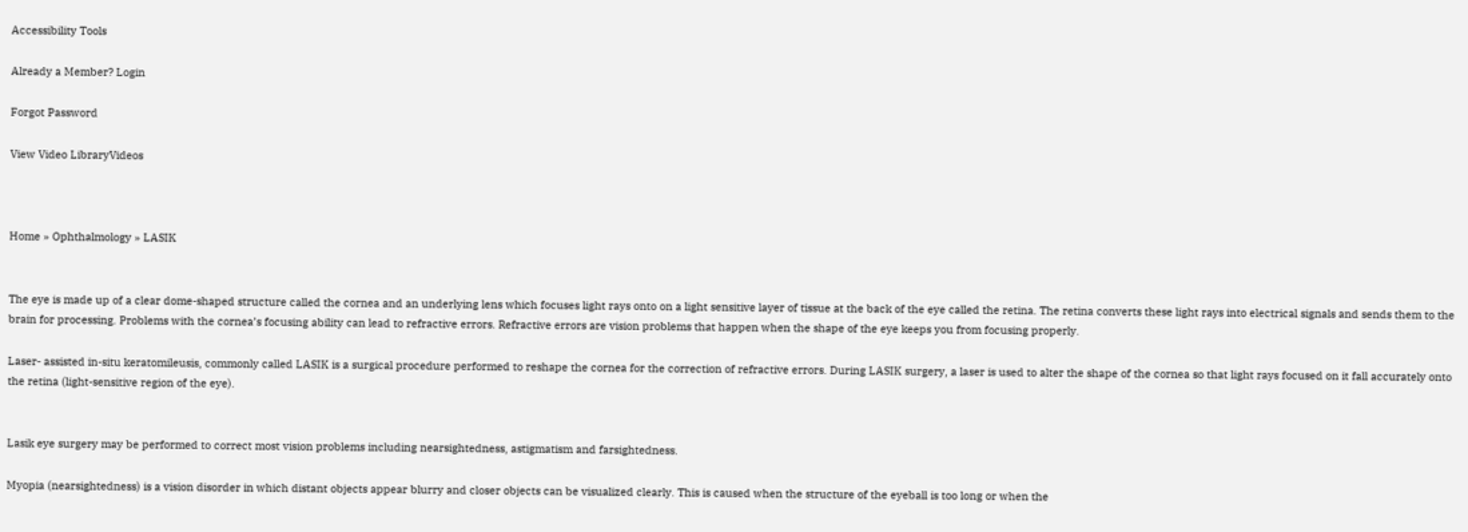Accessibility Tools

Already a Member? Login

Forgot Password

View Video LibraryVideos



Home » Ophthalmology » LASIK


The eye is made up of a clear dome-shaped structure called the cornea and an underlying lens which focuses light rays onto on a light sensitive layer of tissue at the back of the eye called the retina. The retina converts these light rays into electrical signals and sends them to the brain for processing. Problems with the cornea’s focusing ability can lead to refractive errors. Refractive errors are vision problems that happen when the shape of the eye keeps you from focusing properly.

Laser- assisted in-situ keratomileusis, commonly called LASIK is a surgical procedure performed to reshape the cornea for the correction of refractive errors. During LASIK surgery, a laser is used to alter the shape of the cornea so that light rays focused on it fall accurately onto the retina (light-sensitive region of the eye).


Lasik eye surgery may be performed to correct most vision problems including nearsightedness, astigmatism and farsightedness.

Myopia (nearsightedness) is a vision disorder in which distant objects appear blurry and closer objects can be visualized clearly. This is caused when the structure of the eyeball is too long or when the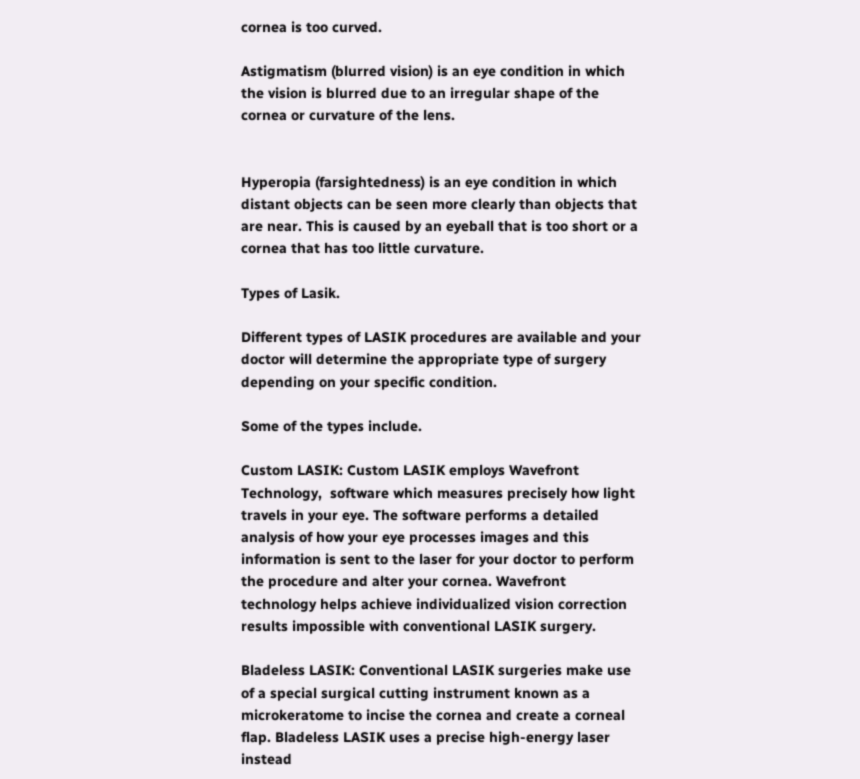cornea is too curved.

Astigmatism (blurred vision) is an eye condition in which the vision is blurred due to an irregular shape of the cornea or curvature of the lens.


Hyperopia (farsightedness) is an eye condition in which distant objects can be seen more clearly than objects that are near. This is caused by an eyeball that is too short or a cornea that has too little curvature.

Types of Lasik.

Different types of LASIK procedures are available and your doctor will determine the appropriate type of surgery depending on your specific condition.

Some of the types include.

Custom LASIK: Custom LASIK employs Wavefront Technology,  software which measures precisely how light travels in your eye. The software performs a detailed analysis of how your eye processes images and this information is sent to the laser for your doctor to perform the procedure and alter your cornea. Wavefront technology helps achieve individualized vision correction results impossible with conventional LASIK surgery.

Bladeless LASIK: Conventional LASIK surgeries make use of a special surgical cutting instrument known as a microkeratome to incise the cornea and create a corneal flap. Bladeless LASIK uses a precise high-energy laser instead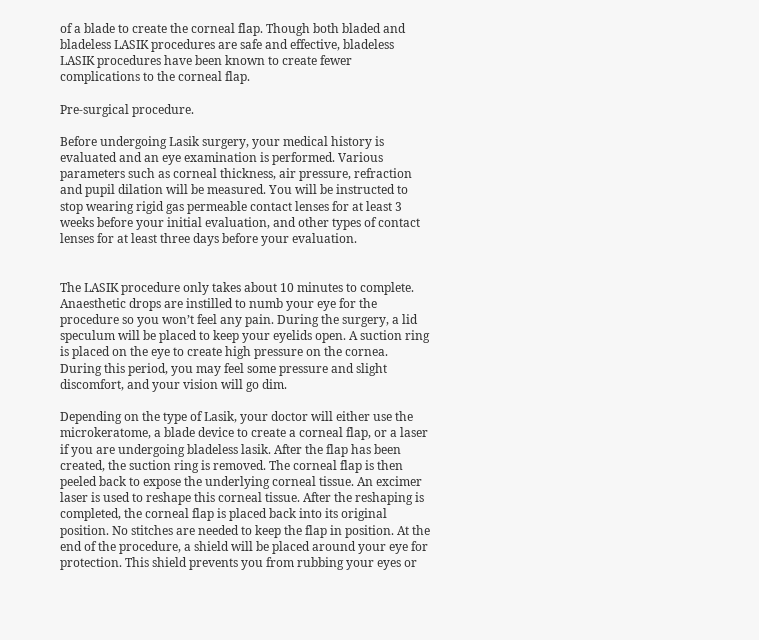of a blade to create the corneal flap. Though both bladed and bladeless LASIK procedures are safe and effective, bladeless LASIK procedures have been known to create fewer complications to the corneal flap.

Pre-surgical procedure.

Before undergoing Lasik surgery, your medical history is evaluated and an eye examination is performed. Various parameters such as corneal thickness, air pressure, refraction and pupil dilation will be measured. You will be instructed to stop wearing rigid gas permeable contact lenses for at least 3 weeks before your initial evaluation, and other types of contact lenses for at least three days before your evaluation.


The LASIK procedure only takes about 10 minutes to complete. Anaesthetic drops are instilled to numb your eye for the procedure so you won’t feel any pain. During the surgery, a lid speculum will be placed to keep your eyelids open. A suction ring is placed on the eye to create high pressure on the cornea. During this period, you may feel some pressure and slight discomfort, and your vision will go dim.

Depending on the type of Lasik, your doctor will either use the microkeratome, a blade device to create a corneal flap, or a laser if you are undergoing bladeless lasik. After the flap has been created, the suction ring is removed. The corneal flap is then peeled back to expose the underlying corneal tissue. An excimer laser is used to reshape this corneal tissue. After the reshaping is completed, the corneal flap is placed back into its original position. No stitches are needed to keep the flap in position. At the end of the procedure, a shield will be placed around your eye for protection. This shield prevents you from rubbing your eyes or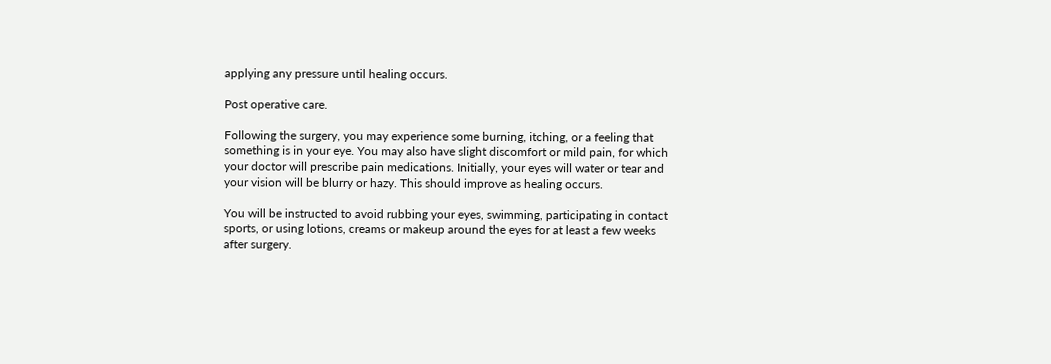applying any pressure until healing occurs.

Post operative care.

Following the surgery, you may experience some burning, itching, or a feeling that something is in your eye. You may also have slight discomfort or mild pain, for which your doctor will prescribe pain medications. Initially, your eyes will water or tear and your vision will be blurry or hazy. This should improve as healing occurs.

You will be instructed to avoid rubbing your eyes, swimming, participating in contact sports, or using lotions, creams or makeup around the eyes for at least a few weeks after surgery.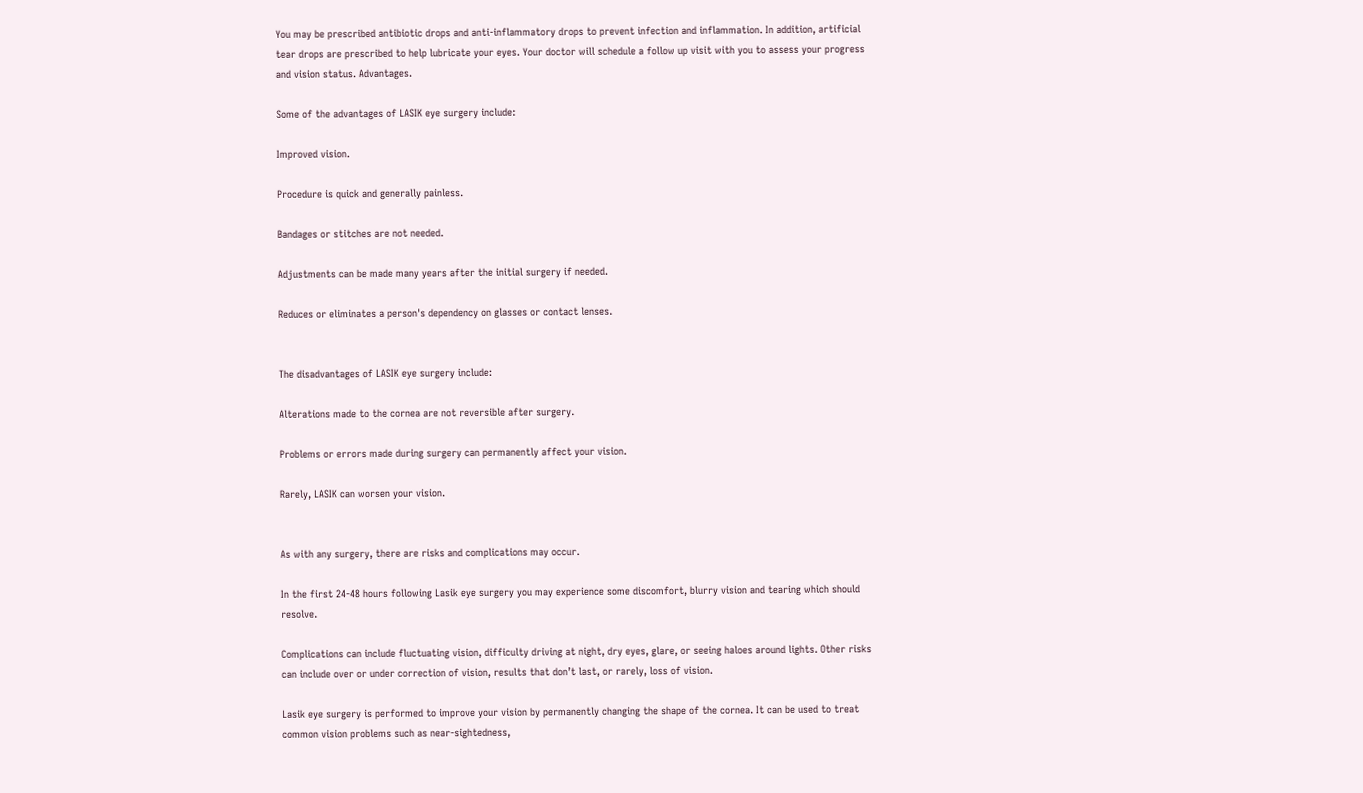You may be prescribed antibiotic drops and anti-inflammatory drops to prevent infection and inflammation. In addition, artificial tear drops are prescribed to help lubricate your eyes. Your doctor will schedule a follow up visit with you to assess your progress and vision status. Advantages.

Some of the advantages of LASIK eye surgery include:

Improved vision.

Procedure is quick and generally painless.

Bandages or stitches are not needed.

Adjustments can be made many years after the initial surgery if needed.

Reduces or eliminates a person's dependency on glasses or contact lenses.


The disadvantages of LASIK eye surgery include:

Alterations made to the cornea are not reversible after surgery.

Problems or errors made during surgery can permanently affect your vision.

Rarely, LASIK can worsen your vision.


As with any surgery, there are risks and complications may occur.

In the first 24-48 hours following Lasik eye surgery you may experience some discomfort, blurry vision and tearing which should resolve.

Complications can include fluctuating vision, difficulty driving at night, dry eyes, glare, or seeing haloes around lights. Other risks can include over or under correction of vision, results that don’t last, or rarely, loss of vision.

Lasik eye surgery is performed to improve your vision by permanently changing the shape of the cornea. It can be used to treat common vision problems such as near-sightedness,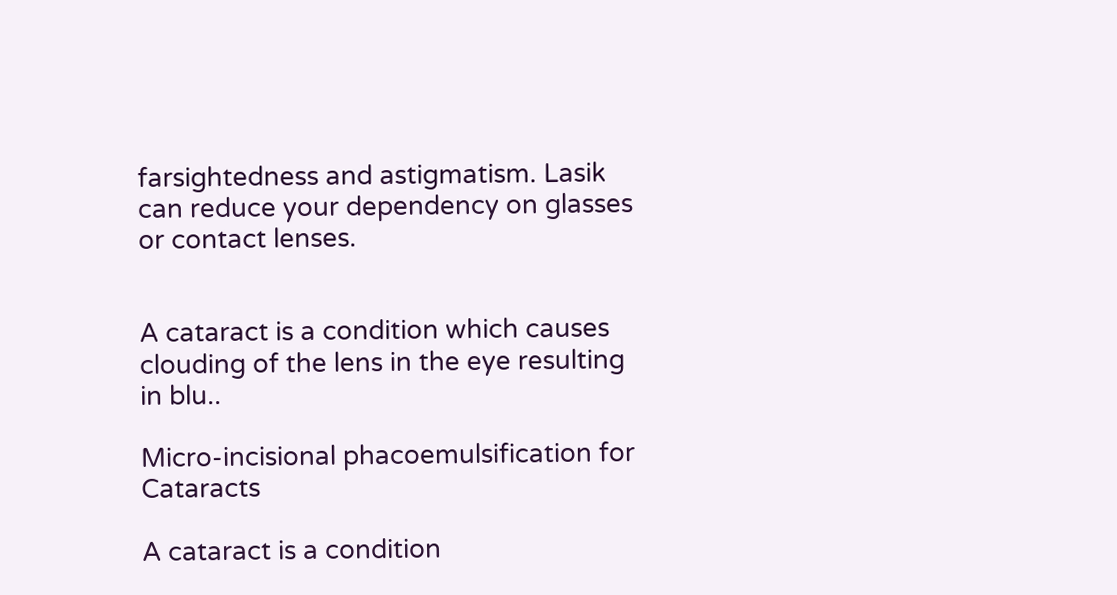farsightedness and astigmatism. Lasik can reduce your dependency on glasses or contact lenses.


A cataract is a condition which causes clouding of the lens in the eye resulting in blu..

Micro-incisional phacoemulsification for Cataracts

A cataract is a condition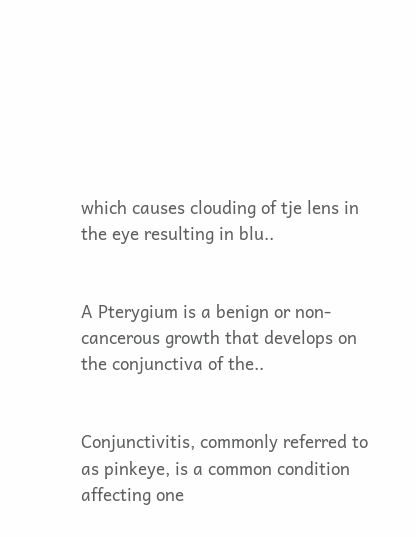which causes clouding of tje lens in the eye resulting in blu..


A Pterygium is a benign or non-cancerous growth that develops on the conjunctiva of the..


Conjunctivitis, commonly referred to as pinkeye, is a common condition affecting one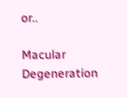or..

Macular Degeneration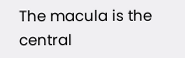The macula is the central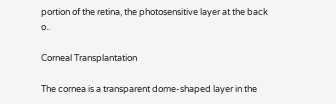portion of the retina, the photosensitive layer at the back o..

Corneal Transplantation

The cornea is a transparent dome-shaped layer in the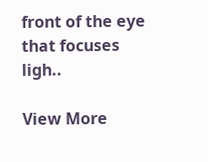front of the eye that focuses ligh..

View More